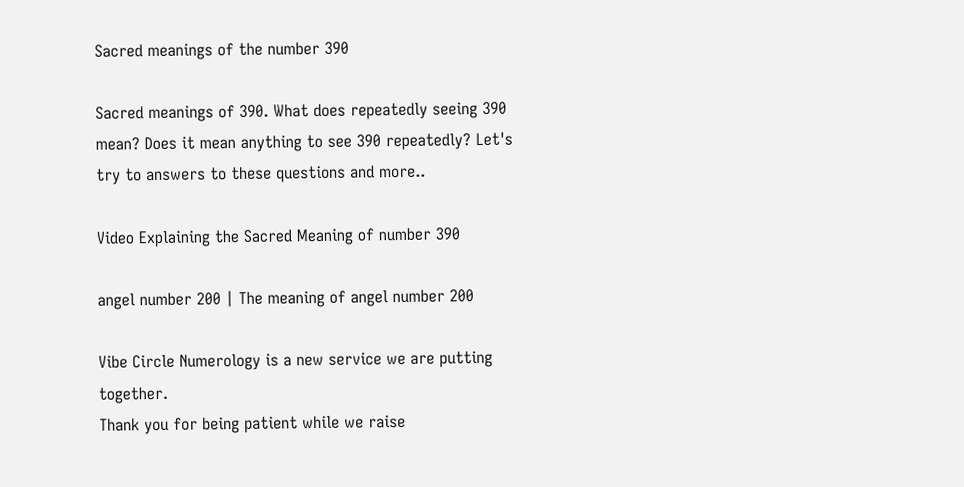Sacred meanings of the number 390

Sacred meanings of 390. What does repeatedly seeing 390 mean? Does it mean anything to see 390 repeatedly? Let's try to answers to these questions and more..

Video Explaining the Sacred Meaning of number 390

angel number 200 | The meaning of angel number 200

Vibe Circle Numerology is a new service we are putting together.
Thank you for being patient while we raise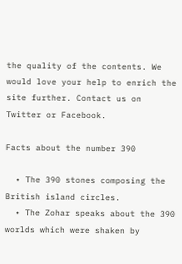the quality of the contents. We would love your help to enrich the site further. Contact us on Twitter or Facebook.

Facts about the number 390

  • The 390 stones composing the British island circles.
  • The Zohar speaks about the 390 worlds which were shaken by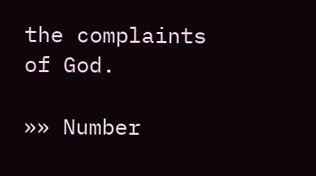the complaints of God.

»» Number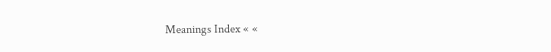Meanings Index « «